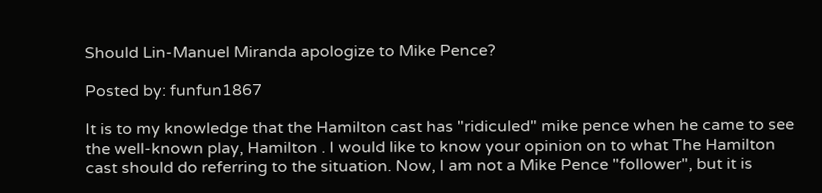Should Lin-Manuel Miranda apologize to Mike Pence?

Posted by: funfun1867

It is to my knowledge that the Hamilton cast has "ridiculed" mike pence when he came to see the well-known play, Hamilton . I would like to know your opinion on to what The Hamilton cast should do referring to the situation. Now, I am not a Mike Pence "follower", but it is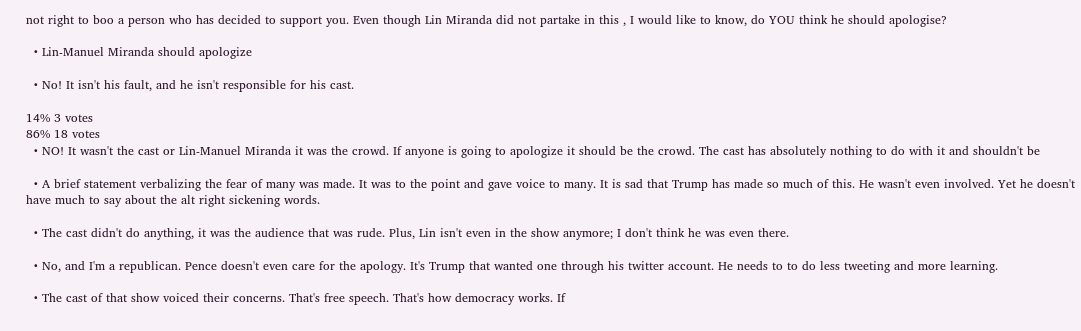not right to boo a person who has decided to support you. Even though Lin Miranda did not partake in this , I would like to know, do YOU think he should apologise?

  • Lin-Manuel Miranda should apologize

  • No! It isn't his fault, and he isn't responsible for his cast.

14% 3 votes
86% 18 votes
  • NO! It wasn't the cast or Lin-Manuel Miranda it was the crowd. If anyone is going to apologize it should be the crowd. The cast has absolutely nothing to do with it and shouldn't be

  • A brief statement verbalizing the fear of many was made. It was to the point and gave voice to many. It is sad that Trump has made so much of this. He wasn't even involved. Yet he doesn't have much to say about the alt right sickening words.

  • The cast didn't do anything, it was the audience that was rude. Plus, Lin isn't even in the show anymore; I don't think he was even there.

  • No, and I'm a republican. Pence doesn't even care for the apology. It's Trump that wanted one through his twitter account. He needs to to do less tweeting and more learning.

  • The cast of that show voiced their concerns. That's free speech. That's how democracy works. If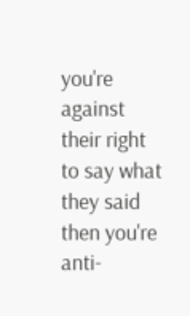you're against their right to say what they said then you're anti-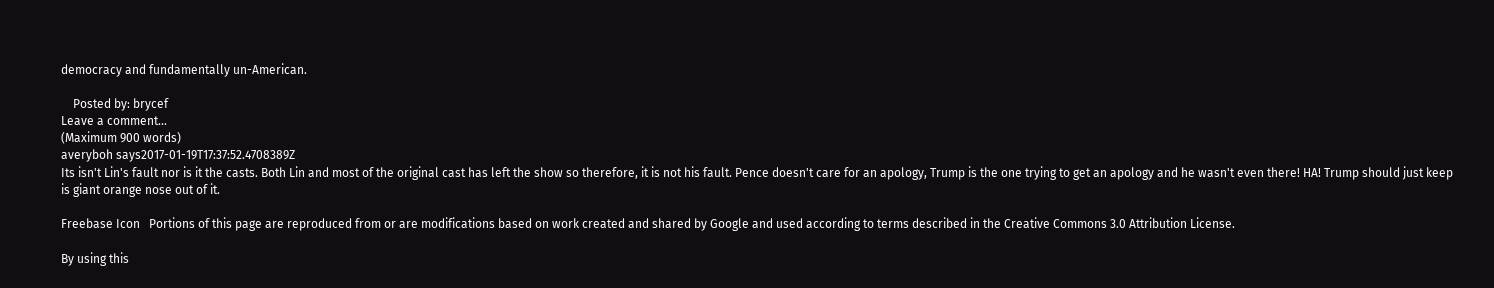democracy and fundamentally un-American.

    Posted by: brycef
Leave a comment...
(Maximum 900 words)
averyboh says2017-01-19T17:37:52.4708389Z
Its isn't Lin's fault nor is it the casts. Both Lin and most of the original cast has left the show so therefore, it is not his fault. Pence doesn't care for an apology, Trump is the one trying to get an apology and he wasn't even there! HA! Trump should just keep is giant orange nose out of it.

Freebase Icon   Portions of this page are reproduced from or are modifications based on work created and shared by Google and used according to terms described in the Creative Commons 3.0 Attribution License.

By using this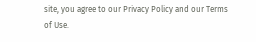site, you agree to our Privacy Policy and our Terms of Use.